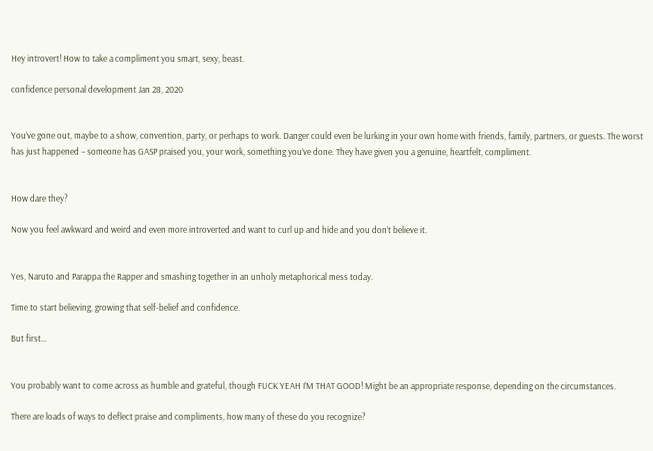Hey introvert! How to take a compliment you smart, sexy, beast.

confidence personal development Jan 28, 2020


You’ve gone out, maybe to a show, convention, party, or perhaps to work. Danger could even be lurking in your own home with friends, family, partners, or guests. The worst has just happened – someone has GASP praised you, your work, something you’ve done. They have given you a genuine, heartfelt, compliment.


How dare they?

Now you feel awkward and weird and even more introverted and want to curl up and hide and you don’t believe it.


Yes, Naruto and Parappa the Rapper and smashing together in an unholy metaphorical mess today.

Time to start believing, growing that self-belief and confidence.

But first…


You probably want to come across as humble and grateful, though FUCK YEAH I’M THAT GOOD! Might be an appropriate response, depending on the circumstances.

There are loads of ways to deflect praise and compliments, how many of these do you recognize?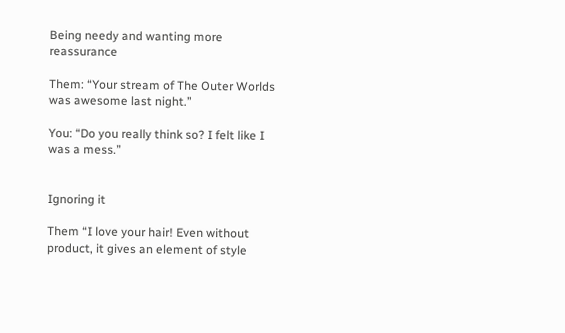Being needy and wanting more reassurance

Them: “Your stream of The Outer Worlds was awesome last night.”

You: “Do you really think so? I felt like I was a mess.”


Ignoring it

Them “I love your hair! Even without product, it gives an element of style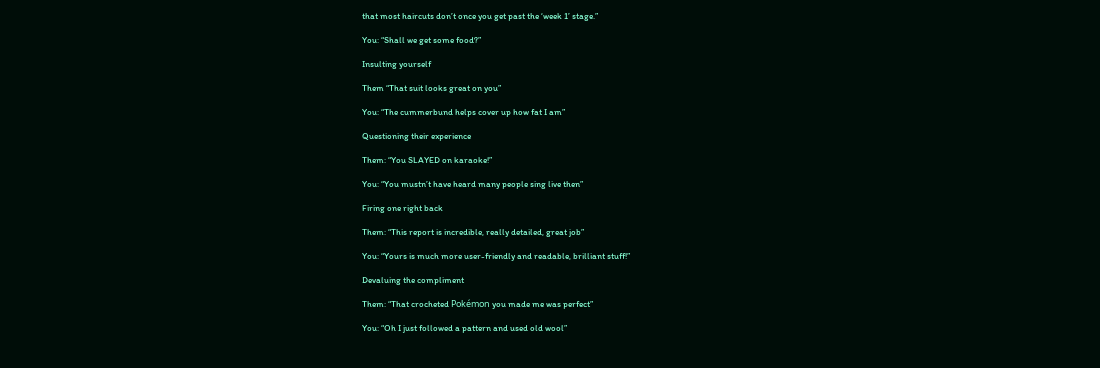that most haircuts don’t once you get past the ‘week 1’ stage.”

You: “Shall we get some food?”

Insulting yourself

Them “That suit looks great on you”

You: “The cummerbund helps cover up how fat I am”

Questioning their experience

Them: “You SLAYED on karaoke!”

You: “You mustn’t have heard many people sing live then”

Firing one right back

Them: “This report is incredible, really detailed, great job”

You: “Yours is much more user-friendly and readable, brilliant stuff!”

Devaluing the compliment

Them: “That crocheted Pokémon you made me was perfect”

You: “Oh I just followed a pattern and used old wool”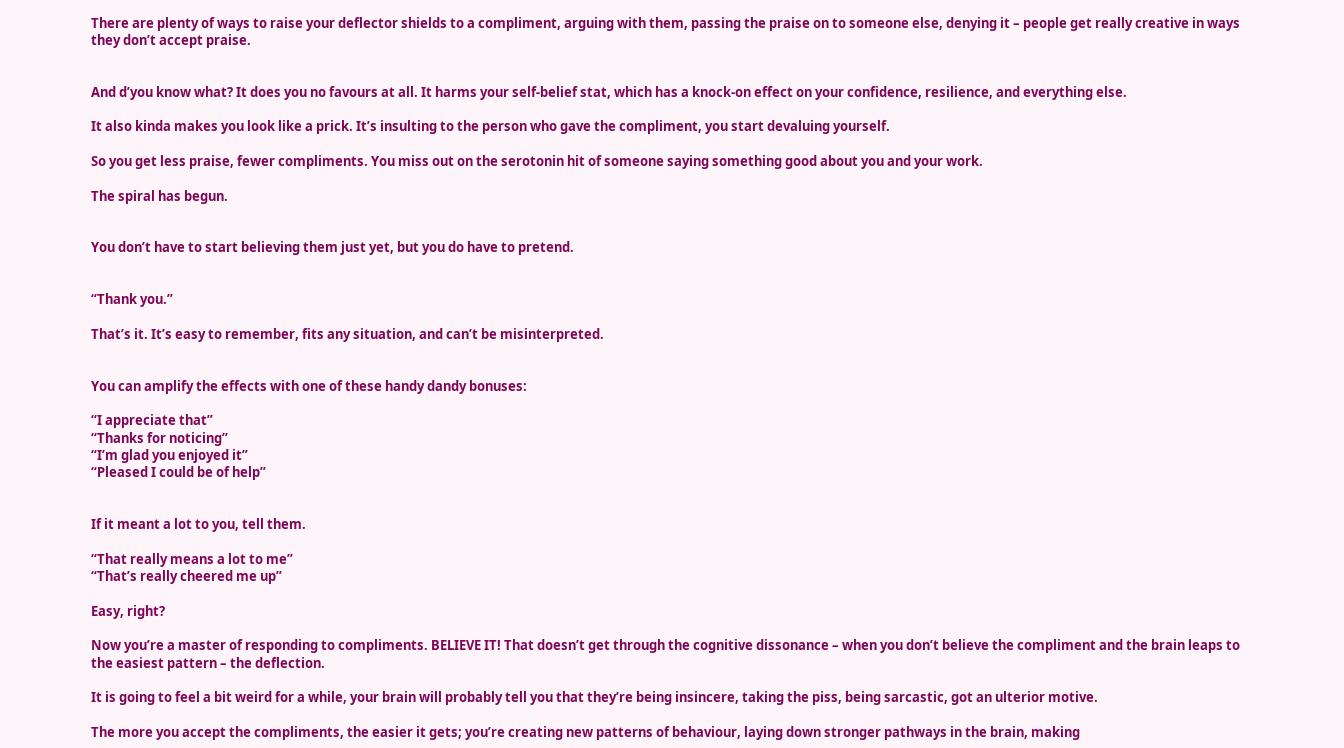There are plenty of ways to raise your deflector shields to a compliment, arguing with them, passing the praise on to someone else, denying it – people get really creative in ways they don’t accept praise.


And d’you know what? It does you no favours at all. It harms your self-belief stat, which has a knock-on effect on your confidence, resilience, and everything else.

It also kinda makes you look like a prick. It’s insulting to the person who gave the compliment, you start devaluing yourself.

So you get less praise, fewer compliments. You miss out on the serotonin hit of someone saying something good about you and your work.

The spiral has begun.


You don’t have to start believing them just yet, but you do have to pretend.


“Thank you.”

That’s it. It’s easy to remember, fits any situation, and can’t be misinterpreted.


You can amplify the effects with one of these handy dandy bonuses:

“I appreciate that”
“Thanks for noticing”
“I’m glad you enjoyed it”
“Pleased I could be of help”


If it meant a lot to you, tell them.

“That really means a lot to me”
“That’s really cheered me up”

Easy, right?

Now you’re a master of responding to compliments. BELIEVE IT! That doesn’t get through the cognitive dissonance – when you don’t believe the compliment and the brain leaps to the easiest pattern – the deflection.

It is going to feel a bit weird for a while, your brain will probably tell you that they’re being insincere, taking the piss, being sarcastic, got an ulterior motive.

The more you accept the compliments, the easier it gets; you’re creating new patterns of behaviour, laying down stronger pathways in the brain, making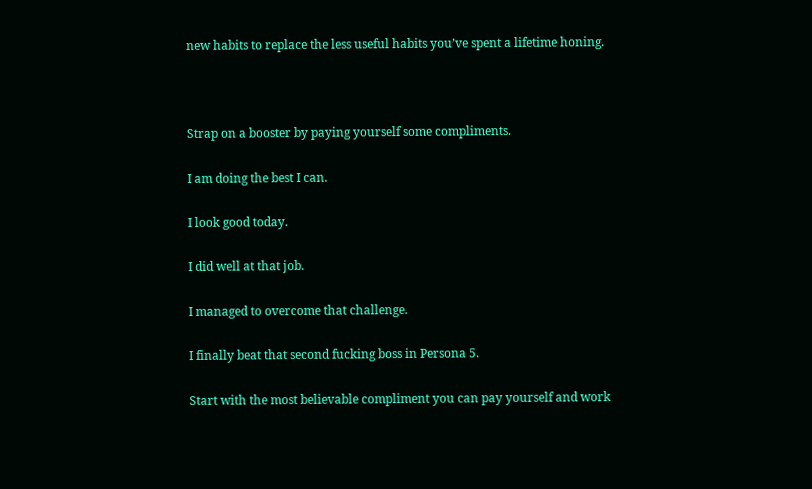new habits to replace the less useful habits you’ve spent a lifetime honing.



Strap on a booster by paying yourself some compliments.

I am doing the best I can.

I look good today.

I did well at that job.

I managed to overcome that challenge.

I finally beat that second fucking boss in Persona 5.

Start with the most believable compliment you can pay yourself and work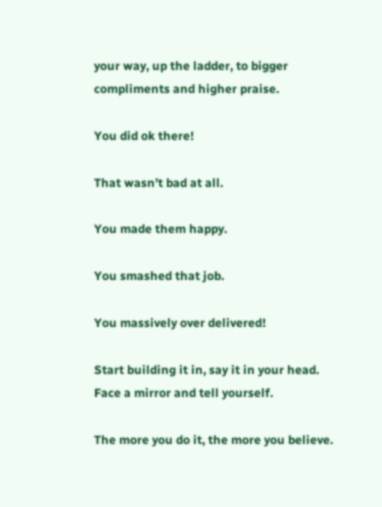your way, up the ladder, to bigger compliments and higher praise.

You did ok there!

That wasn’t bad at all.

You made them happy.

You smashed that job.

You massively over delivered!

Start building it in, say it in your head. Face a mirror and tell yourself.

The more you do it, the more you believe.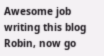Awesome job writing this blog Robin, now go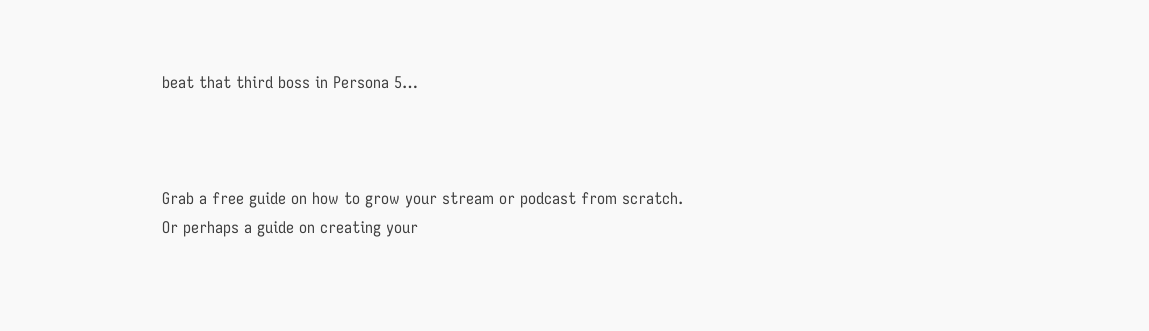beat that third boss in Persona 5…



Grab a free guide on how to grow your stream or podcast from scratch. Or perhaps a guide on creating your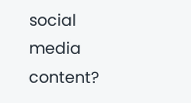social media content?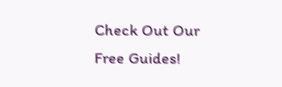Check Out Our Free Guides!